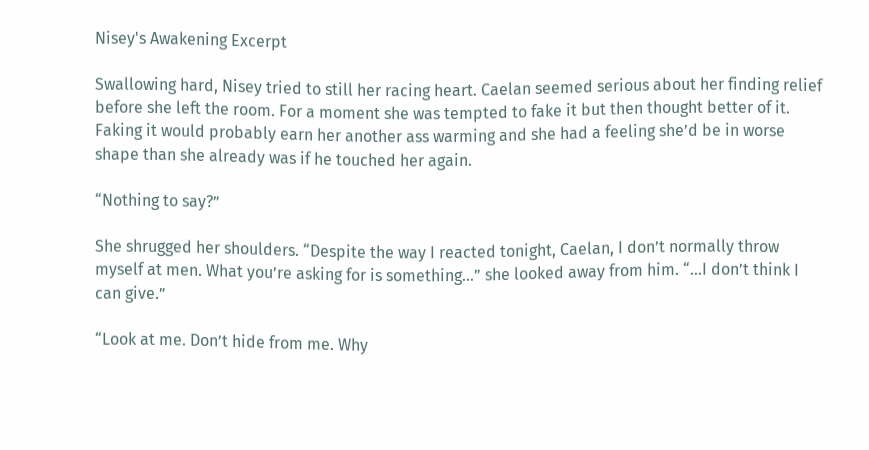Nisey's Awakening Excerpt

Swallowing hard, Nisey tried to still her racing heart. Caelan seemed serious about her finding relief before she left the room. For a moment she was tempted to fake it but then thought better of it. Faking it would probably earn her another ass warming and she had a feeling she’d be in worse shape than she already was if he touched her again.

“Nothing to say?”

She shrugged her shoulders. “Despite the way I reacted tonight, Caelan, I don’t normally throw myself at men. What you’re asking for is something…” she looked away from him. “…I don’t think I can give.”

“Look at me. Don’t hide from me. Why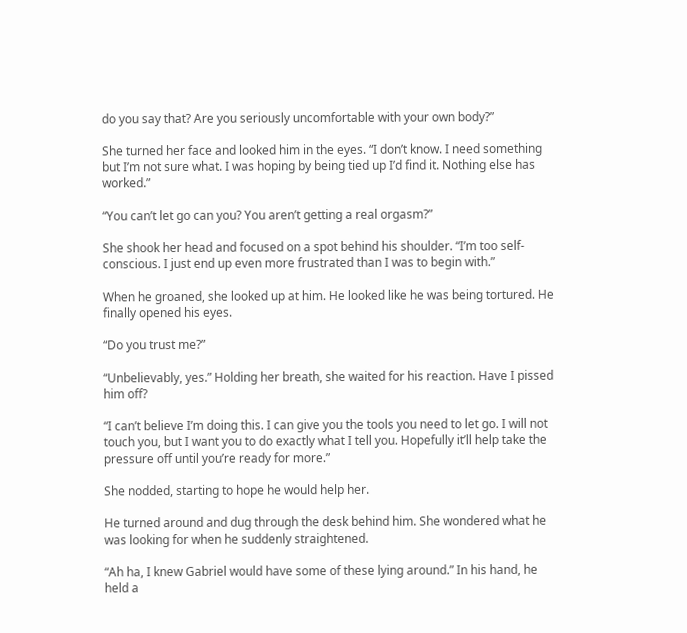do you say that? Are you seriously uncomfortable with your own body?”

She turned her face and looked him in the eyes. “I don’t know. I need something but I’m not sure what. I was hoping by being tied up I’d find it. Nothing else has worked.”

“You can’t let go can you? You aren’t getting a real orgasm?”

She shook her head and focused on a spot behind his shoulder. “I’m too self-conscious. I just end up even more frustrated than I was to begin with.”

When he groaned, she looked up at him. He looked like he was being tortured. He finally opened his eyes.

“Do you trust me?”

“Unbelievably, yes.” Holding her breath, she waited for his reaction. Have I pissed him off?

“I can’t believe I’m doing this. I can give you the tools you need to let go. I will not touch you, but I want you to do exactly what I tell you. Hopefully it’ll help take the pressure off until you’re ready for more.”

She nodded, starting to hope he would help her.

He turned around and dug through the desk behind him. She wondered what he was looking for when he suddenly straightened.

“Ah ha, I knew Gabriel would have some of these lying around.” In his hand, he held a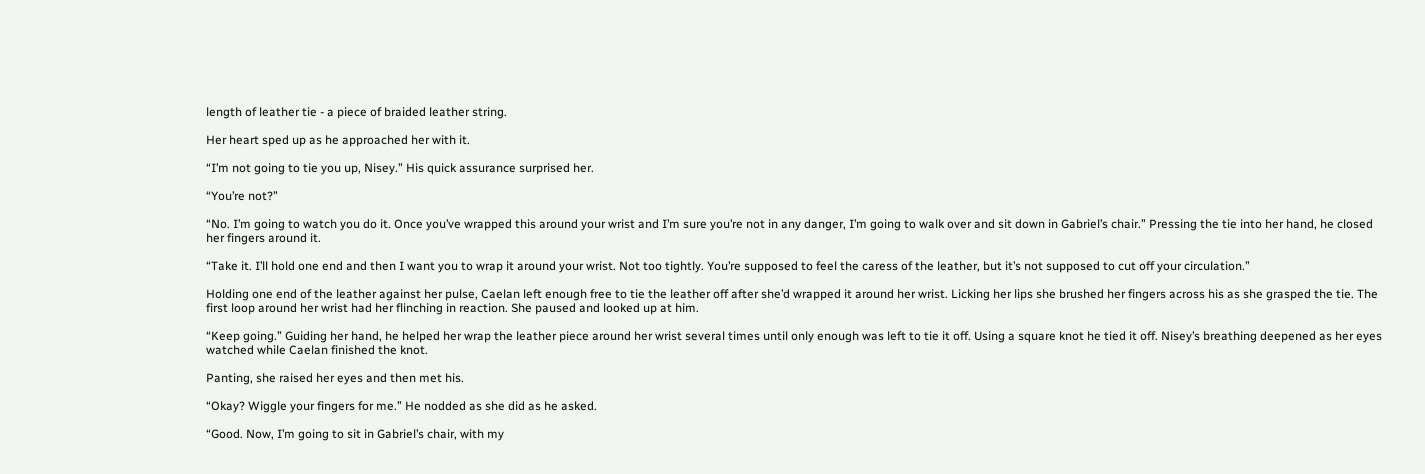length of leather tie - a piece of braided leather string.

Her heart sped up as he approached her with it.

“I’m not going to tie you up, Nisey.” His quick assurance surprised her.

“You’re not?”

“No. I’m going to watch you do it. Once you’ve wrapped this around your wrist and I’m sure you’re not in any danger, I’m going to walk over and sit down in Gabriel’s chair.” Pressing the tie into her hand, he closed her fingers around it.

“Take it. I’ll hold one end and then I want you to wrap it around your wrist. Not too tightly. You’re supposed to feel the caress of the leather, but it’s not supposed to cut off your circulation.”

Holding one end of the leather against her pulse, Caelan left enough free to tie the leather off after she’d wrapped it around her wrist. Licking her lips she brushed her fingers across his as she grasped the tie. The first loop around her wrist had her flinching in reaction. She paused and looked up at him.

“Keep going.” Guiding her hand, he helped her wrap the leather piece around her wrist several times until only enough was left to tie it off. Using a square knot he tied it off. Nisey’s breathing deepened as her eyes watched while Caelan finished the knot.

Panting, she raised her eyes and then met his.

“Okay? Wiggle your fingers for me.” He nodded as she did as he asked.

“Good. Now, I’m going to sit in Gabriel’s chair, with my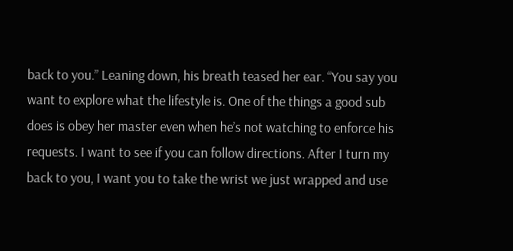back to you.” Leaning down, his breath teased her ear. “You say you want to explore what the lifestyle is. One of the things a good sub does is obey her master even when he’s not watching to enforce his requests. I want to see if you can follow directions. After I turn my back to you, I want you to take the wrist we just wrapped and use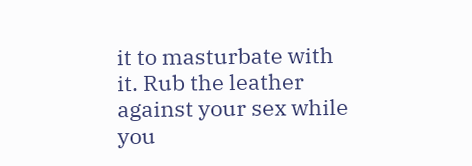it to masturbate with it. Rub the leather against your sex while you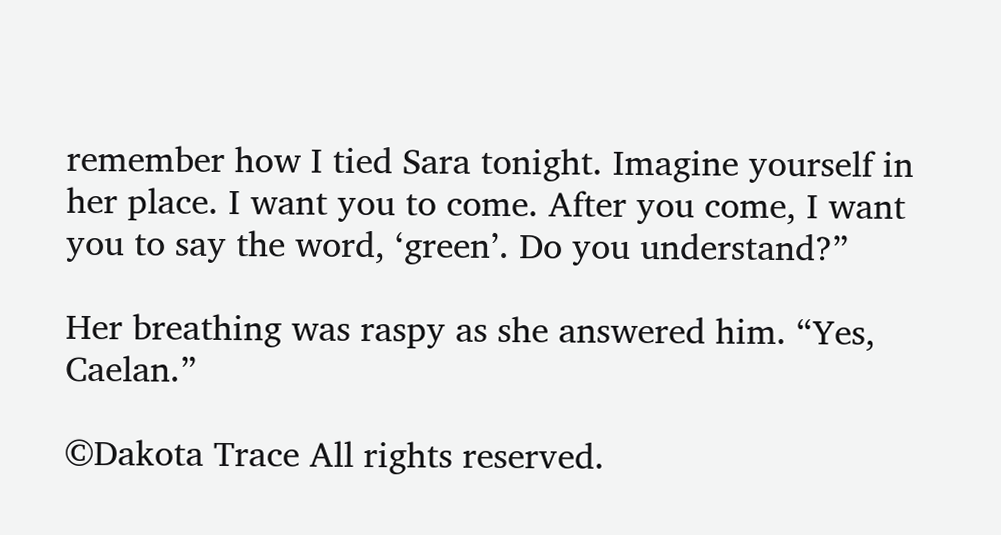remember how I tied Sara tonight. Imagine yourself in her place. I want you to come. After you come, I want you to say the word, ‘green’. Do you understand?”

Her breathing was raspy as she answered him. “Yes, Caelan.”

©Dakota Trace All rights reserved.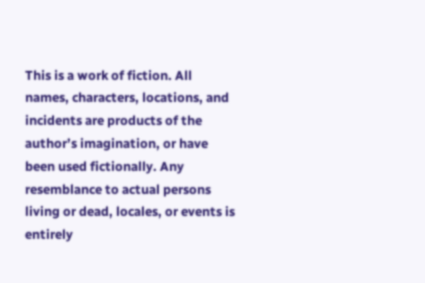This is a work of fiction. All names, characters, locations, and incidents are products of the author’s imagination, or have been used fictionally. Any resemblance to actual persons living or dead, locales, or events is entirely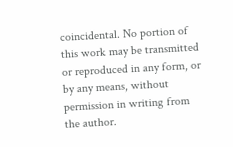coincidental. No portion of this work may be transmitted or reproduced in any form, or by any means, without permission in writing from the author.